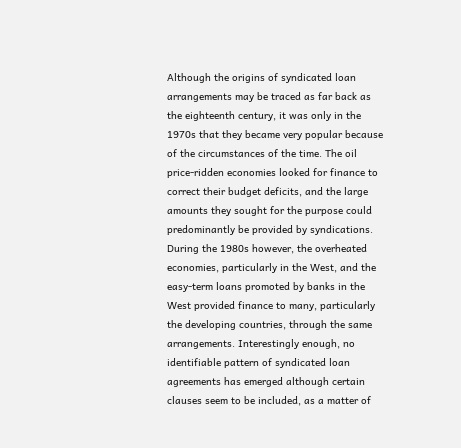Although the origins of syndicated loan arrangements may be traced as far back as the eighteenth century, it was only in the 1970s that they became very popular because of the circumstances of the time. The oil price-ridden economies looked for finance to correct their budget deficits, and the large amounts they sought for the purpose could predominantly be provided by syndications. During the 1980s however, the overheated economies, particularly in the West, and the easy-term loans promoted by banks in the West provided finance to many, particularly the developing countries, through the same arrangements. Interestingly enough, no identifiable pattern of syndicated loan agreements has emerged although certain clauses seem to be included, as a matter of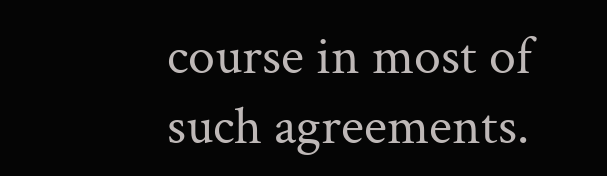course in most of such agreements.